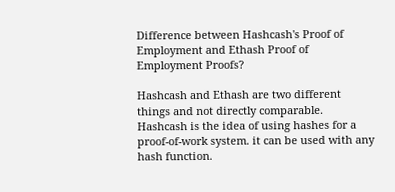Difference between Hashcash's Proof of Employment and Ethash Proof of Employment Proofs?

Hashcash and Ethash are two different things and not directly comparable. Hashcash is the idea of using hashes for a proof-of-work system. it can be used with any hash function.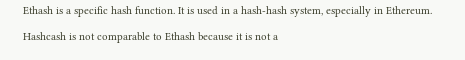Ethash is a specific hash function. It is used in a hash-hash system, especially in Ethereum.

Hashcash is not comparable to Ethash because it is not a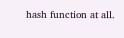hash function at all.